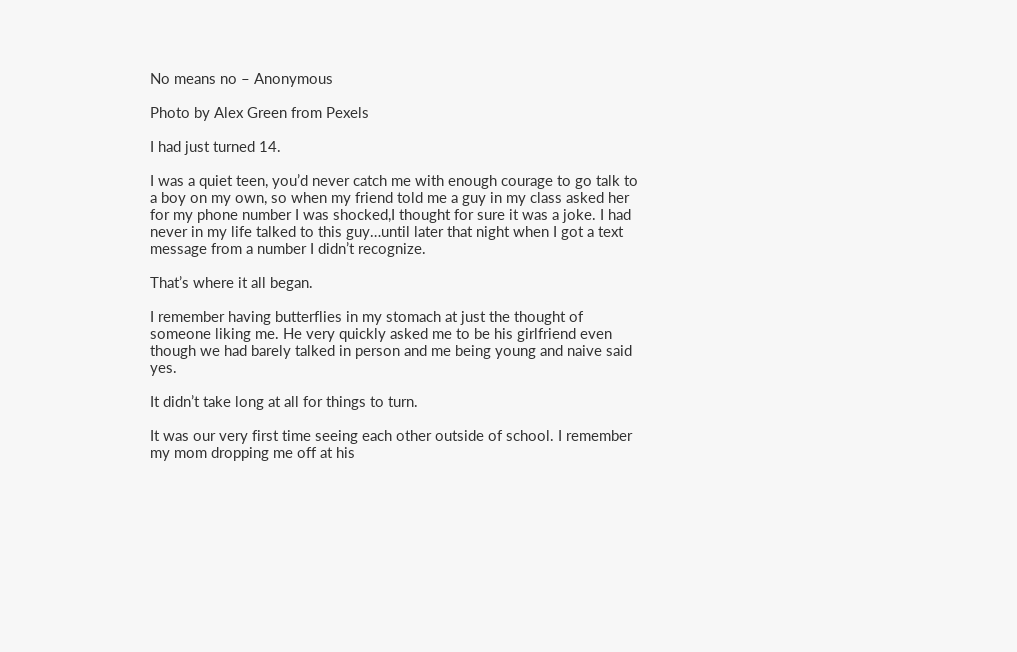No means no – Anonymous

Photo by Alex Green from Pexels

I had just turned 14.

I was a quiet teen, you’d never catch me with enough courage to go talk to a boy on my own, so when my friend told me a guy in my class asked her for my phone number I was shocked,I thought for sure it was a joke. I had never in my life talked to this guy…until later that night when I got a text message from a number I didn’t recognize.

That’s where it all began.

I remember having butterflies in my stomach at just the thought of someone liking me. He very quickly asked me to be his girlfriend even though we had barely talked in person and me being young and naive said yes.

It didn’t take long at all for things to turn.

It was our very first time seeing each other outside of school. I remember my mom dropping me off at his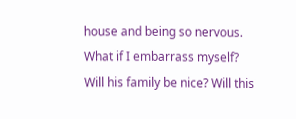house and being so nervous. What if I embarrass myself? Will his family be nice? Will this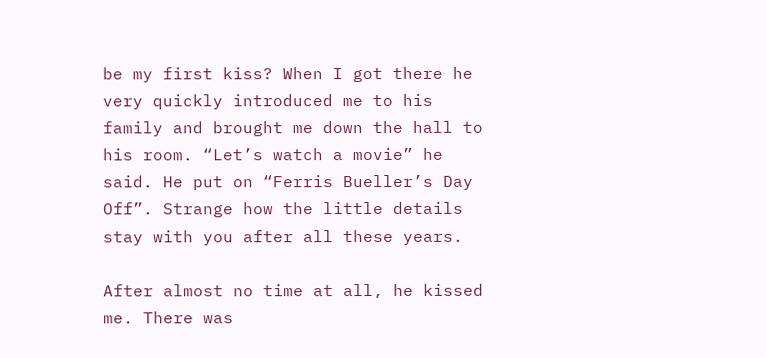be my first kiss? When I got there he very quickly introduced me to his family and brought me down the hall to his room. “Let’s watch a movie” he said. He put on “Ferris Bueller’s Day Off”. Strange how the little details stay with you after all these years.

After almost no time at all, he kissed me. There was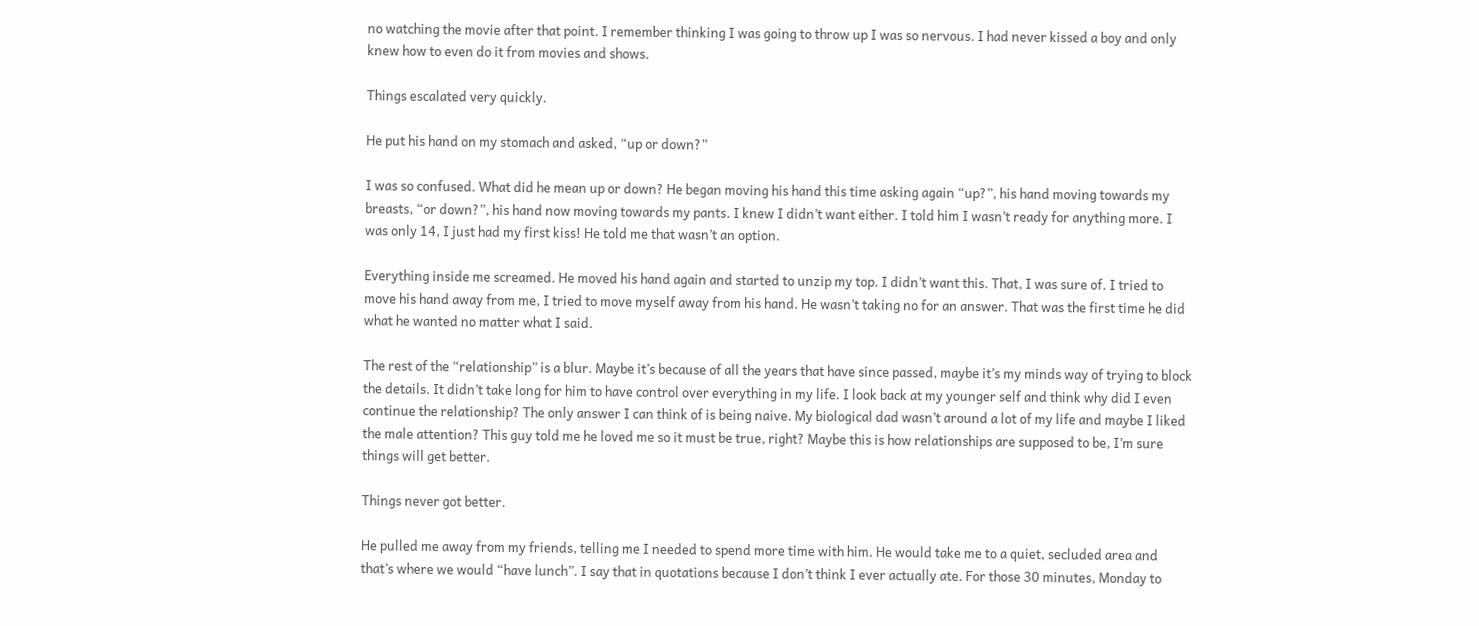no watching the movie after that point. I remember thinking I was going to throw up I was so nervous. I had never kissed a boy and only knew how to even do it from movies and shows.

Things escalated very quickly.

He put his hand on my stomach and asked, “up or down?”

I was so confused. What did he mean up or down? He began moving his hand this time asking again “up?”, his hand moving towards my breasts, “or down?”, his hand now moving towards my pants. I knew I didn’t want either. I told him I wasn’t ready for anything more. I was only 14, I just had my first kiss! He told me that wasn’t an option.

Everything inside me screamed. He moved his hand again and started to unzip my top. I didn’t want this. That, I was sure of. I tried to move his hand away from me, I tried to move myself away from his hand. He wasn’t taking no for an answer. That was the first time he did what he wanted no matter what I said.

The rest of the “relationship” is a blur. Maybe it’s because of all the years that have since passed, maybe it’s my minds way of trying to block the details. It didn’t take long for him to have control over everything in my life. I look back at my younger self and think why did I even continue the relationship? The only answer I can think of is being naive. My biological dad wasn’t around a lot of my life and maybe I liked the male attention? This guy told me he loved me so it must be true, right? Maybe this is how relationships are supposed to be, I’m sure things will get better.

Things never got better.

He pulled me away from my friends, telling me I needed to spend more time with him. He would take me to a quiet, secluded area and that’s where we would “have lunch”. I say that in quotations because I don’t think I ever actually ate. For those 30 minutes, Monday to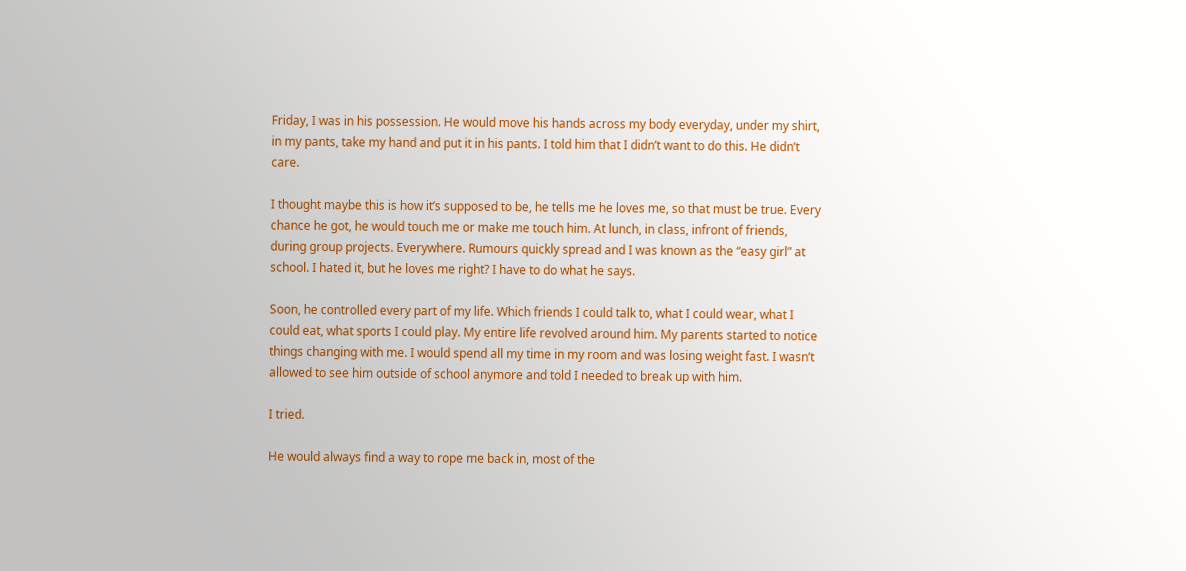Friday, I was in his possession. He would move his hands across my body everyday, under my shirt, in my pants, take my hand and put it in his pants. I told him that I didn’t want to do this. He didn’t care.

I thought maybe this is how it’s supposed to be, he tells me he loves me, so that must be true. Every chance he got, he would touch me or make me touch him. At lunch, in class, infront of friends, during group projects. Everywhere. Rumours quickly spread and I was known as the “easy girl” at school. I hated it, but he loves me right? I have to do what he says.

Soon, he controlled every part of my life. Which friends I could talk to, what I could wear, what I could eat, what sports I could play. My entire life revolved around him. My parents started to notice things changing with me. I would spend all my time in my room and was losing weight fast. I wasn’t allowed to see him outside of school anymore and told I needed to break up with him.

I tried.

He would always find a way to rope me back in, most of the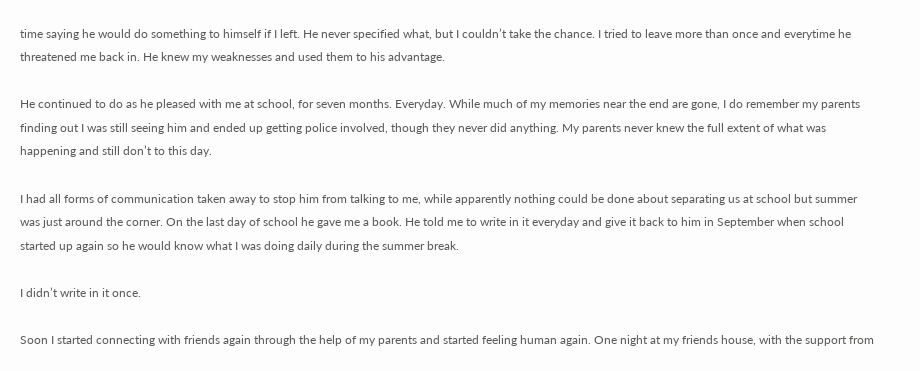time saying he would do something to himself if I left. He never specified what, but I couldn’t take the chance. I tried to leave more than once and everytime he threatened me back in. He knew my weaknesses and used them to his advantage.

He continued to do as he pleased with me at school, for seven months. Everyday. While much of my memories near the end are gone, I do remember my parents finding out I was still seeing him and ended up getting police involved, though they never did anything. My parents never knew the full extent of what was happening and still don’t to this day.

I had all forms of communication taken away to stop him from talking to me, while apparently nothing could be done about separating us at school but summer was just around the corner. On the last day of school he gave me a book. He told me to write in it everyday and give it back to him in September when school started up again so he would know what I was doing daily during the summer break.

I didn’t write in it once.

Soon I started connecting with friends again through the help of my parents and started feeling human again. One night at my friends house, with the support from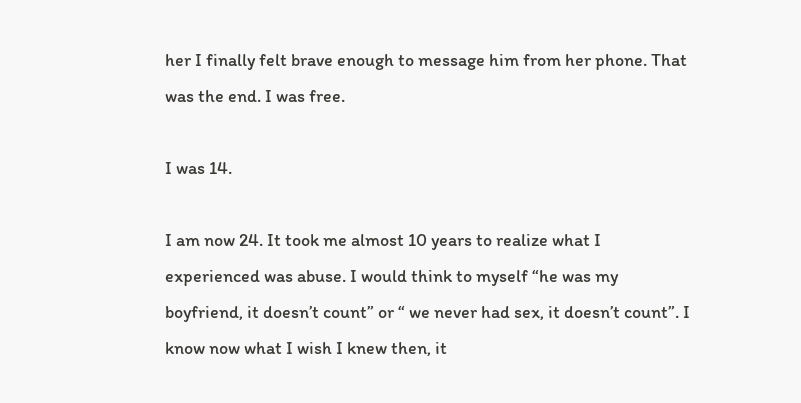her I finally felt brave enough to message him from her phone. That was the end. I was free.

I was 14.

I am now 24. It took me almost 10 years to realize what I experienced was abuse. I would think to myself “he was my boyfriend, it doesn’t count” or “ we never had sex, it doesn’t count”. I know now what I wish I knew then, it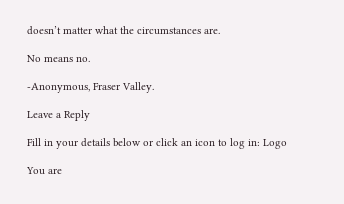doesn’t matter what the circumstances are.

No means no.

-Anonymous, Fraser Valley.

Leave a Reply

Fill in your details below or click an icon to log in: Logo

You are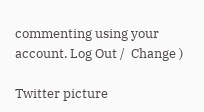commenting using your account. Log Out /  Change )

Twitter picture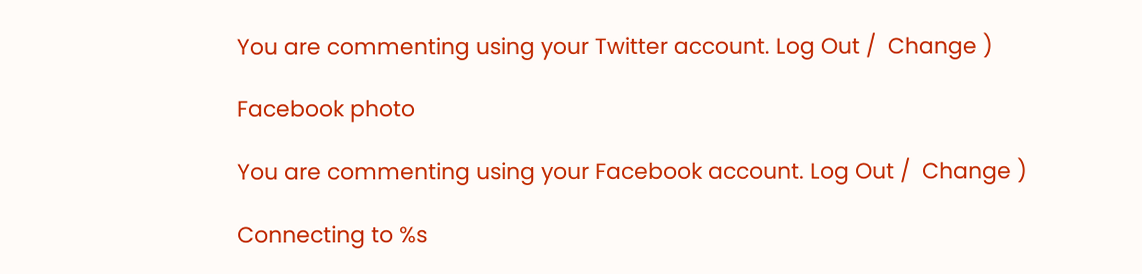You are commenting using your Twitter account. Log Out /  Change )

Facebook photo

You are commenting using your Facebook account. Log Out /  Change )

Connecting to %s